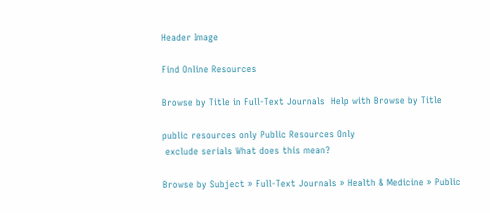Header Image

Find Online Resources

Browse by Title in Full-Text Journals  Help with Browse by Title

public resources only Public Resources Only
 exclude serials What does this mean?

Browse by Subject » Full-Text Journals » Health & Medicine » Public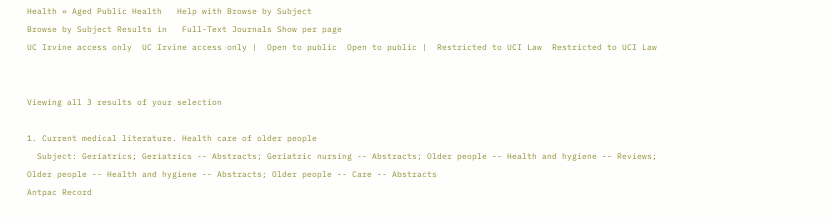Health » Aged Public Health   Help with Browse by Subject
Browse by Subject Results in   Full-Text Journals Show per page
UC Irvine access only  UC Irvine access only |  Open to public  Open to public |  Restricted to UCI Law  Restricted to UCI Law


Viewing all 3 results of your selection

1. Current medical literature. Health care of older people
  Subject: Geriatrics; Geriatrics -- Abstracts; Geriatric nursing -- Abstracts; Older people -- Health and hygiene -- Reviews; Older people -- Health and hygiene -- Abstracts; Older people -- Care -- Abstracts
Antpac Record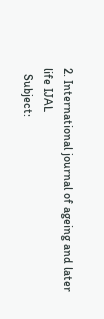2. International journal of ageing and later life IJAL
  Subject: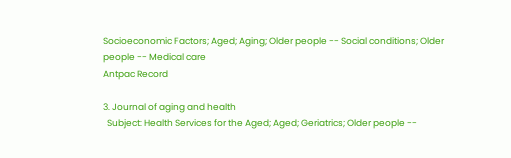Socioeconomic Factors; Aged; Aging; Older people -- Social conditions; Older people -- Medical care
Antpac Record

3. Journal of aging and health
  Subject: Health Services for the Aged; Aged; Geriatrics; Older people --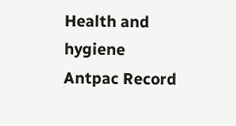Health and hygiene
Antpac Record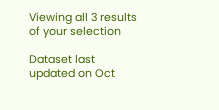Viewing all 3 results of your selection

Dataset last updated on Oct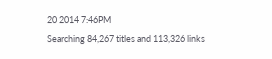20 2014 7:46PM
Searching 84,267 titles and 113,326 links